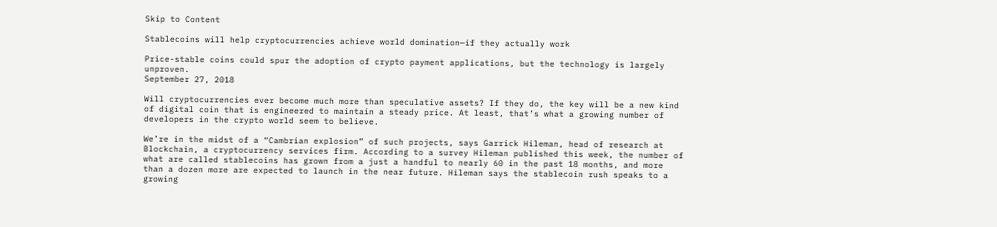Skip to Content

Stablecoins will help cryptocurrencies achieve world domination—if they actually work

Price-stable coins could spur the adoption of crypto payment applications, but the technology is largely unproven.
September 27, 2018

Will cryptocurrencies ever become much more than speculative assets? If they do, the key will be a new kind of digital coin that is engineered to maintain a steady price. At least, that’s what a growing number of developers in the crypto world seem to believe.

We’re in the midst of a “Cambrian explosion” of such projects, says Garrick Hileman, head of research at Blockchain, a cryptocurrency services firm. According to a survey Hileman published this week, the number of what are called stablecoins has grown from a just a handful to nearly 60 in the past 18 months, and more than a dozen more are expected to launch in the near future. Hileman says the stablecoin rush speaks to a growing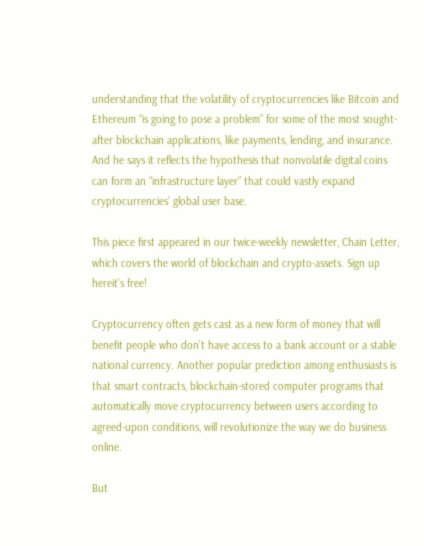understanding that the volatility of cryptocurrencies like Bitcoin and Ethereum “is going to pose a problem” for some of the most sought-after blockchain applications, like payments, lending, and insurance. And he says it reflects the hypothesis that nonvolatile digital coins can form an “infrastructure layer” that could vastly expand cryptocurrencies’ global user base.

This piece first appeared in our twice-weekly newsletter, Chain Letter, which covers the world of blockchain and crypto-assets. Sign up hereit’s free!

Cryptocurrency often gets cast as a new form of money that will benefit people who don’t have access to a bank account or a stable national currency. Another popular prediction among enthusiasts is that smart contracts, blockchain-stored computer programs that automatically move cryptocurrency between users according to agreed-upon conditions, will revolutionize the way we do business online.

But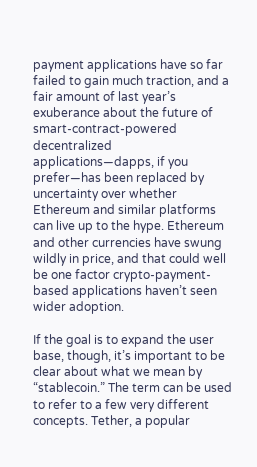payment applications have so far failed to gain much traction, and a fair amount of last year’s exuberance about the future of smart-contract-powered decentralized applications—dapps, if you prefer—has been replaced by uncertainty over whether Ethereum and similar platforms can live up to the hype. Ethereum and other currencies have swung wildly in price, and that could well be one factor crypto-payment-based applications haven’t seen wider adoption.

If the goal is to expand the user base, though, it’s important to be clear about what we mean by “stablecoin.” The term can be used to refer to a few very different concepts. Tether, a popular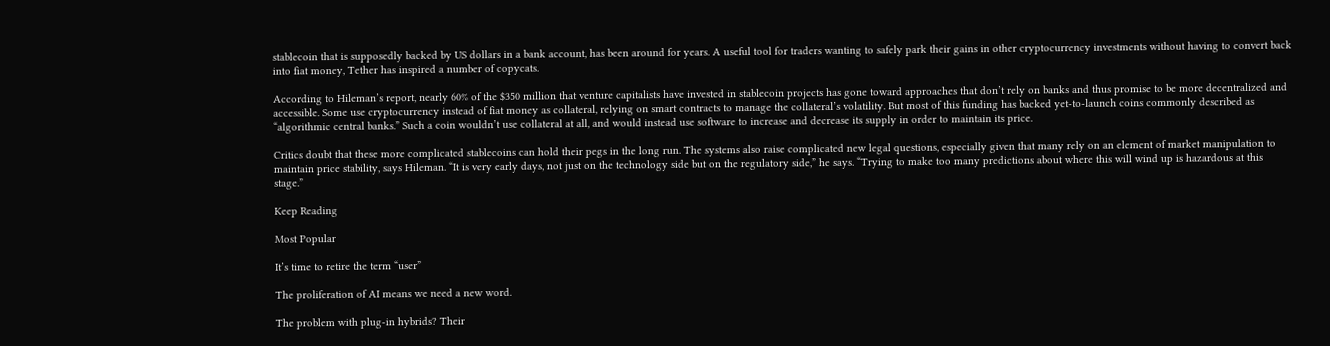stablecoin that is supposedly backed by US dollars in a bank account, has been around for years. A useful tool for traders wanting to safely park their gains in other cryptocurrency investments without having to convert back into fiat money, Tether has inspired a number of copycats.

According to Hileman’s report, nearly 60% of the $350 million that venture capitalists have invested in stablecoin projects has gone toward approaches that don’t rely on banks and thus promise to be more decentralized and accessible. Some use cryptocurrency instead of fiat money as collateral, relying on smart contracts to manage the collateral’s volatility. But most of this funding has backed yet-to-launch coins commonly described as “algorithmic central banks.” Such a coin wouldn’t use collateral at all, and would instead use software to increase and decrease its supply in order to maintain its price.

Critics doubt that these more complicated stablecoins can hold their pegs in the long run. The systems also raise complicated new legal questions, especially given that many rely on an element of market manipulation to maintain price stability, says Hileman. “It is very early days, not just on the technology side but on the regulatory side,” he says. “Trying to make too many predictions about where this will wind up is hazardous at this stage.”

Keep Reading

Most Popular

It’s time to retire the term “user”

The proliferation of AI means we need a new word.

The problem with plug-in hybrids? Their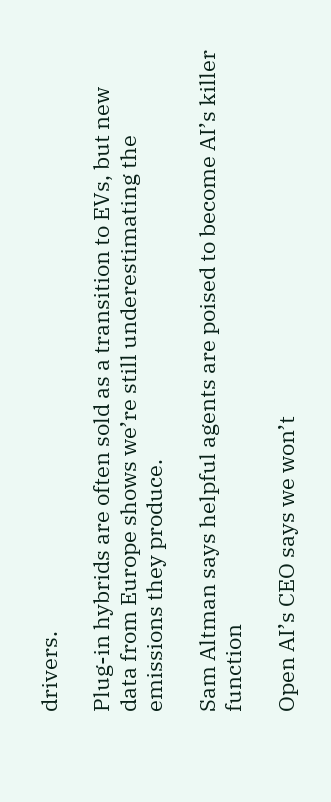drivers.

Plug-in hybrids are often sold as a transition to EVs, but new data from Europe shows we’re still underestimating the emissions they produce.

Sam Altman says helpful agents are poised to become AI’s killer function

Open AI’s CEO says we won’t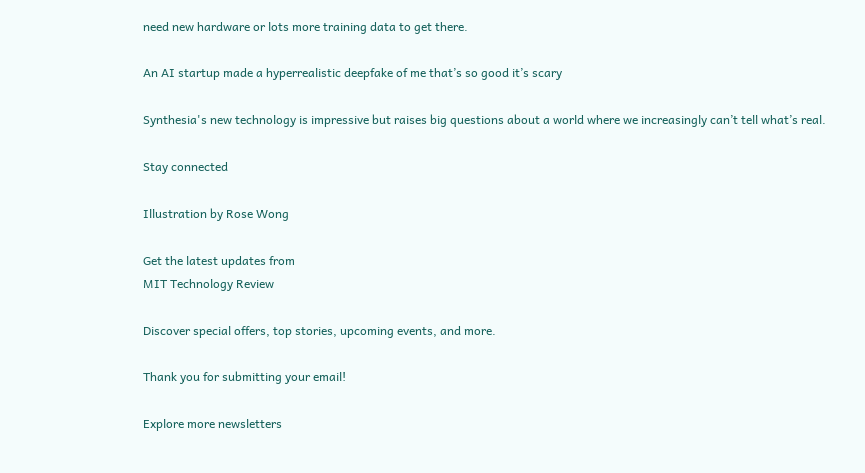need new hardware or lots more training data to get there.

An AI startup made a hyperrealistic deepfake of me that’s so good it’s scary

Synthesia's new technology is impressive but raises big questions about a world where we increasingly can’t tell what’s real.

Stay connected

Illustration by Rose Wong

Get the latest updates from
MIT Technology Review

Discover special offers, top stories, upcoming events, and more.

Thank you for submitting your email!

Explore more newsletters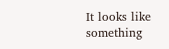It looks like something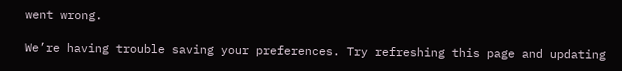went wrong.

We’re having trouble saving your preferences. Try refreshing this page and updating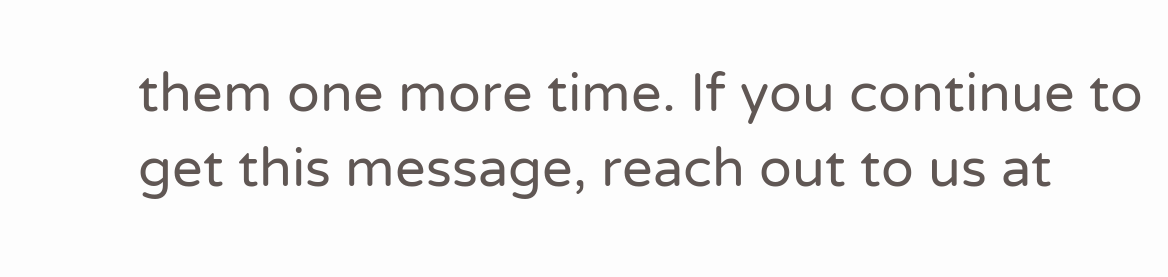them one more time. If you continue to get this message, reach out to us at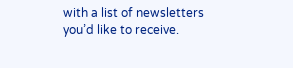with a list of newsletters you’d like to receive.